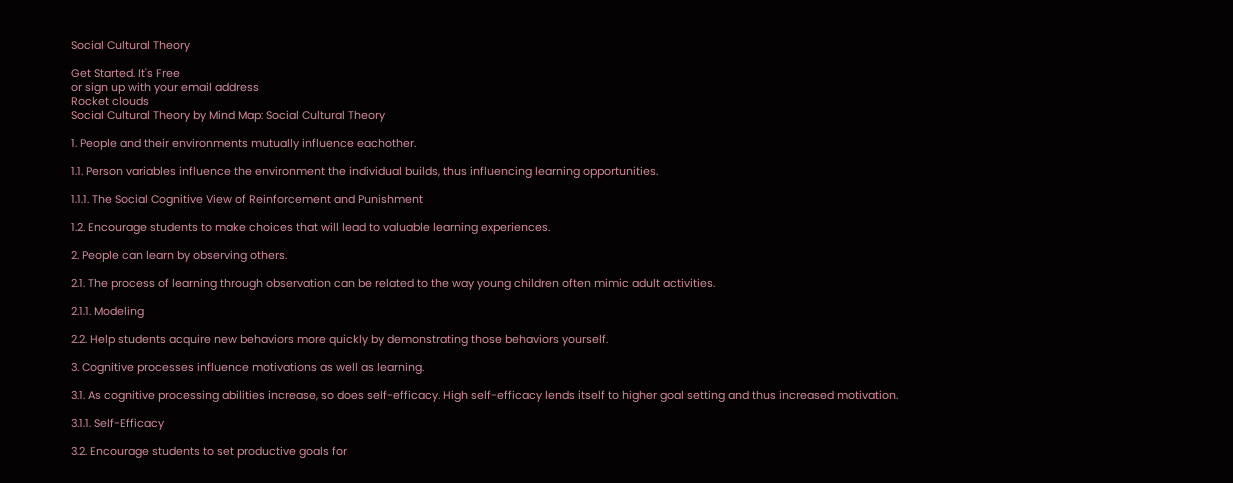Social Cultural Theory

Get Started. It's Free
or sign up with your email address
Rocket clouds
Social Cultural Theory by Mind Map: Social Cultural Theory

1. People and their environments mutually influence eachother.

1.1. Person variables influence the environment the individual builds, thus influencing learning opportunities.

1.1.1. The Social Cognitive View of Reinforcement and Punishment

1.2. Encourage students to make choices that will lead to valuable learning experiences.

2. People can learn by observing others.

2.1. The process of learning through observation can be related to the way young children often mimic adult activities.

2.1.1. Modeling

2.2. Help students acquire new behaviors more quickly by demonstrating those behaviors yourself.

3. Cognitive processes influence motivations as well as learning.

3.1. As cognitive processing abilities increase, so does self-efficacy. High self-efficacy lends itself to higher goal setting and thus increased motivation.

3.1.1. Self-Efficacy

3.2. Encourage students to set productive goals for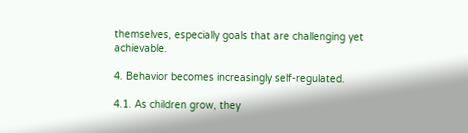themselves, especially goals that are challenging yet achievable.

4. Behavior becomes increasingly self-regulated.

4.1. As children grow, they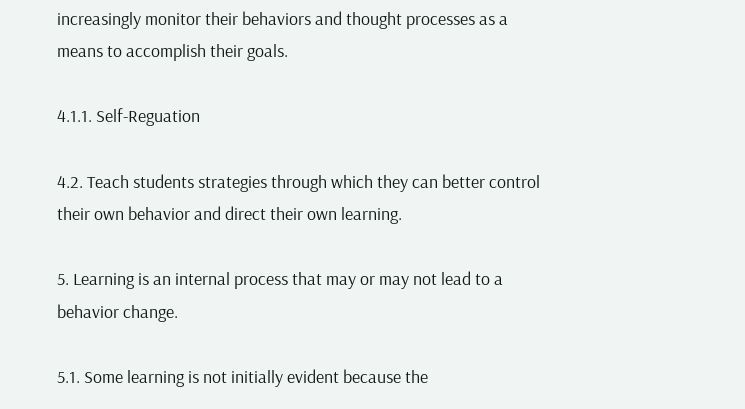increasingly monitor their behaviors and thought processes as a means to accomplish their goals.

4.1.1. Self-Reguation

4.2. Teach students strategies through which they can better control their own behavior and direct their own learning.

5. Learning is an internal process that may or may not lead to a behavior change.

5.1. Some learning is not initially evident because the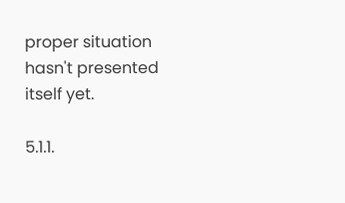proper situation hasn't presented itself yet.

5.1.1.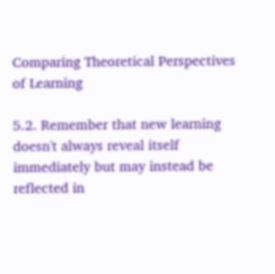Comparing Theoretical Perspectives of Learning

5.2. Remember that new learning doesn't always reveal itself immediately but may instead be reflected in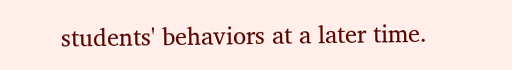students' behaviors at a later time.